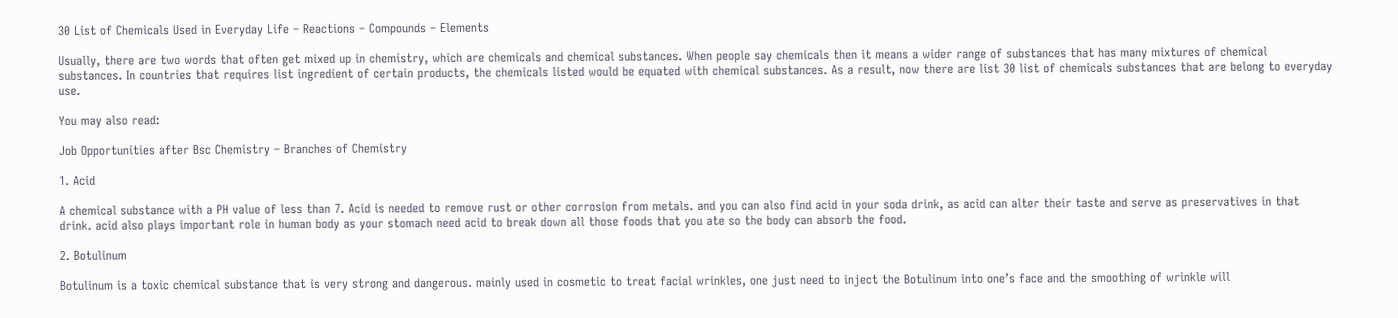30 List of Chemicals Used in Everyday Life – Reactions – Compounds – Elements

Usually, there are two words that often get mixed up in chemistry, which are chemicals and chemical substances. When people say chemicals then it means a wider range of substances that has many mixtures of chemical substances. In countries that requires list ingredient of certain products, the chemicals listed would be equated with chemical substances. As a result, now there are list 30 list of chemicals substances that are belong to everyday use.

You may also read:

Job Opportunities after Bsc Chemistry – Branches of Chemistry

1. Acid

A chemical substance with a PH value of less than 7. Acid is needed to remove rust or other corrosion from metals. and you can also find acid in your soda drink, as acid can alter their taste and serve as preservatives in that drink. acid also plays important role in human body as your stomach need acid to break down all those foods that you ate so the body can absorb the food.

2. Botulinum

Botulinum is a toxic chemical substance that is very strong and dangerous. mainly used in cosmetic to treat facial wrinkles, one just need to inject the Botulinum into one’s face and the smoothing of wrinkle will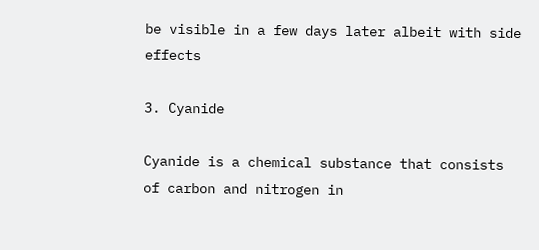be visible in a few days later albeit with side effects

3. Cyanide

Cyanide is a chemical substance that consists of carbon and nitrogen in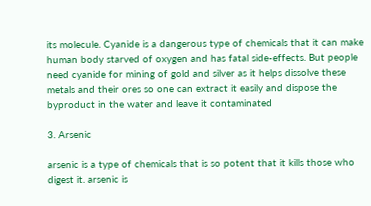its molecule. Cyanide is a dangerous type of chemicals that it can make human body starved of oxygen and has fatal side-effects. But people need cyanide for mining of gold and silver as it helps dissolve these metals and their ores so one can extract it easily and dispose the byproduct in the water and leave it contaminated

3. Arsenic

arsenic is a type of chemicals that is so potent that it kills those who digest it. arsenic is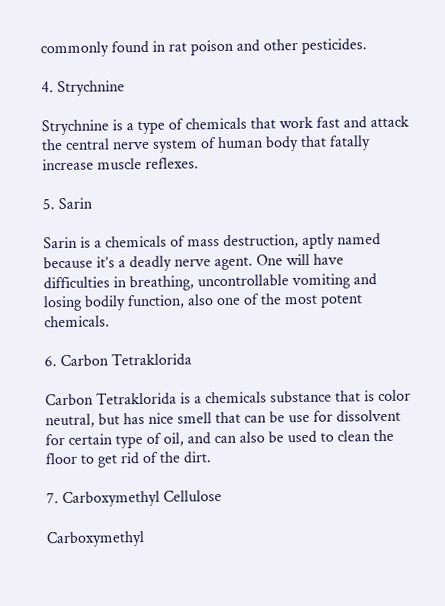commonly found in rat poison and other pesticides.

4. Strychnine

Strychnine is a type of chemicals that work fast and attack the central nerve system of human body that fatally increase muscle reflexes.

5. Sarin

Sarin is a chemicals of mass destruction, aptly named because it’s a deadly nerve agent. One will have difficulties in breathing, uncontrollable vomiting and losing bodily function, also one of the most potent chemicals.

6. Carbon Tetraklorida

Carbon Tetraklorida is a chemicals substance that is color neutral, but has nice smell that can be use for dissolvent for certain type of oil, and can also be used to clean the floor to get rid of the dirt.

7. Carboxymethyl Cellulose

Carboxymethyl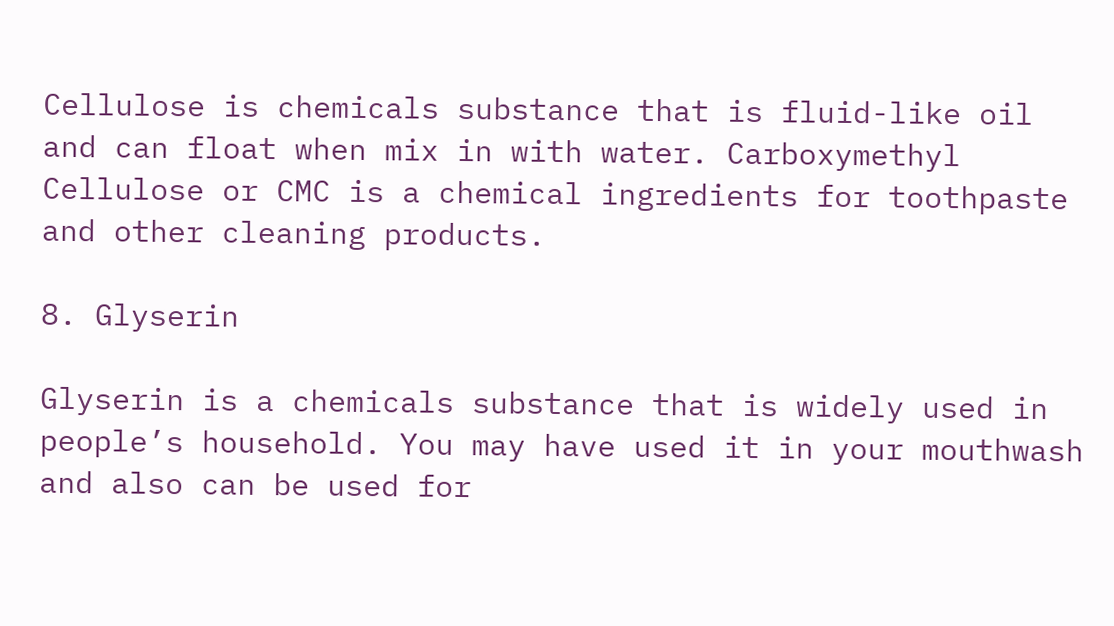Cellulose is chemicals substance that is fluid-like oil and can float when mix in with water. Carboxymethyl Cellulose or CMC is a chemical ingredients for toothpaste and other cleaning products.

8. Glyserin

Glyserin is a chemicals substance that is widely used in people’s household. You may have used it in your mouthwash and also can be used for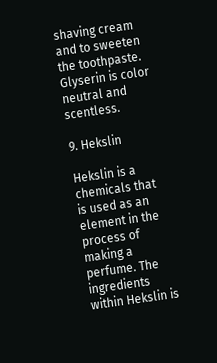shaving cream and to sweeten the toothpaste. Glyserin is color neutral and scentless.

9. Hekslin

Hekslin is a chemicals that is used as an element in the process of making a perfume. The ingredients within Hekslin is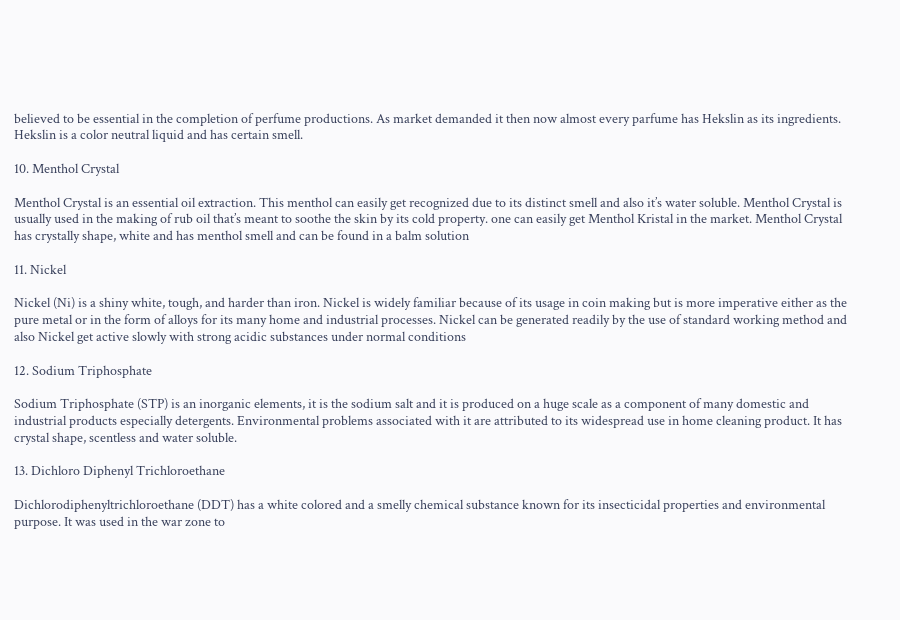believed to be essential in the completion of perfume productions. As market demanded it then now almost every parfume has Hekslin as its ingredients. Hekslin is a color neutral liquid and has certain smell.

10. Menthol Crystal

Menthol Crystal is an essential oil extraction. This menthol can easily get recognized due to its distinct smell and also it’s water soluble. Menthol Crystal is usually used in the making of rub oil that’s meant to soothe the skin by its cold property. one can easily get Menthol Kristal in the market. Menthol Crystal has crystally shape, white and has menthol smell and can be found in a balm solution

11. Nickel

Nickel (Ni) is a shiny white, tough, and harder than iron. Nickel is widely familiar because of its usage in coin making but is more imperative either as the pure metal or in the form of alloys for its many home and industrial processes. Nickel can be generated readily by the use of standard working method and also Nickel get active slowly with strong acidic substances under normal conditions

12. Sodium Triphosphate

Sodium Triphosphate (STP) is an inorganic elements, it is the sodium salt and it is produced on a huge scale as a component of many domestic and industrial products especially detergents. Environmental problems associated with it are attributed to its widespread use in home cleaning product. It has crystal shape, scentless and water soluble.

13. Dichloro Diphenyl Trichloroethane

Dichlorodiphenyltrichloroethane (DDT) has a white colored and a smelly chemical substance known for its insecticidal properties and environmental purpose. It was used in the war zone to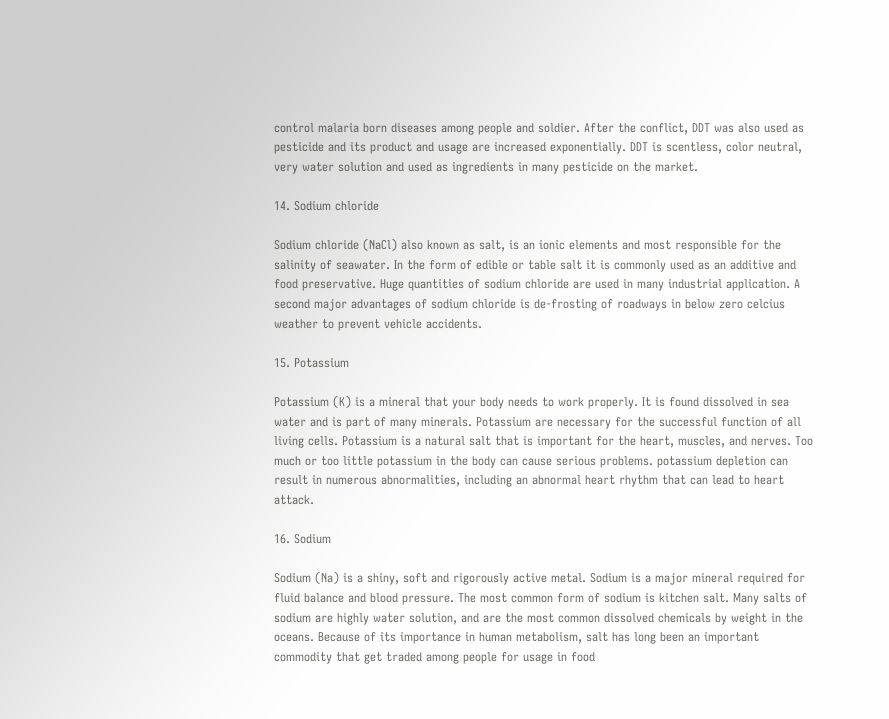control malaria born diseases among people and soldier. After the conflict, DDT was also used as pesticide and its product and usage are increased exponentially. DDT is scentless, color neutral, very water solution and used as ingredients in many pesticide on the market.

14. Sodium chloride

Sodium chloride (NaCl) also known as salt, is an ionic elements and most responsible for the salinity of seawater. In the form of edible or table salt it is commonly used as an additive and food preservative. Huge quantities of sodium chloride are used in many industrial application. A second major advantages of sodium chloride is de-frosting of roadways in below zero celcius weather to prevent vehicle accidents.

15. Potassium

Potassium (K) is a mineral that your body needs to work properly. It is found dissolved in sea water and is part of many minerals. Potassium are necessary for the successful function of all living cells. Potassium is a natural salt that is important for the heart, muscles, and nerves. Too much or too little potassium in the body can cause serious problems. potassium depletion can result in numerous abnormalities, including an abnormal heart rhythm that can lead to heart attack.

16. Sodium

Sodium (Na) is a shiny, soft and rigorously active metal. Sodium is a major mineral required for fluid balance and blood pressure. The most common form of sodium is kitchen salt. Many salts of sodium are highly water solution, and are the most common dissolved chemicals by weight in the oceans. Because of its importance in human metabolism, salt has long been an important commodity that get traded among people for usage in food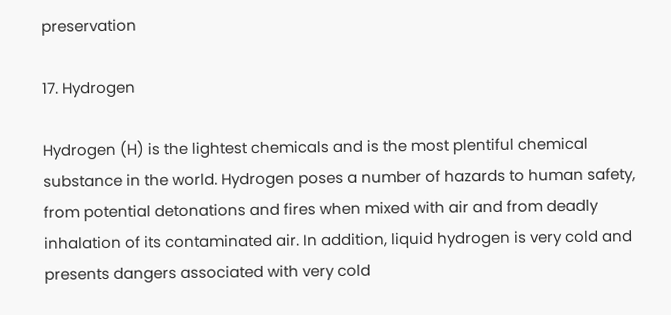preservation

17. Hydrogen

Hydrogen (H) is the lightest chemicals and is the most plentiful chemical substance in the world. Hydrogen poses a number of hazards to human safety, from potential detonations and fires when mixed with air and from deadly inhalation of its contaminated air. In addition, liquid hydrogen is very cold and presents dangers associated with very cold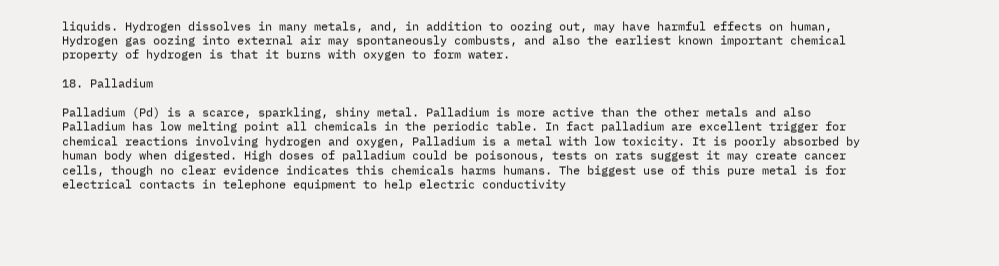liquids. Hydrogen dissolves in many metals, and, in addition to oozing out, may have harmful effects on human, Hydrogen gas oozing into external air may spontaneously combusts, and also the earliest known important chemical property of hydrogen is that it burns with oxygen to form water.

18. Palladium

Palladium (Pd) is a scarce, sparkling, shiny metal. Palladium is more active than the other metals and also Palladium has low melting point all chemicals in the periodic table. In fact palladium are excellent trigger for chemical reactions involving hydrogen and oxygen, Palladium is a metal with low toxicity. It is poorly absorbed by human body when digested. High doses of palladium could be poisonous, tests on rats suggest it may create cancer cells, though no clear evidence indicates this chemicals harms humans. The biggest use of this pure metal is for electrical contacts in telephone equipment to help electric conductivity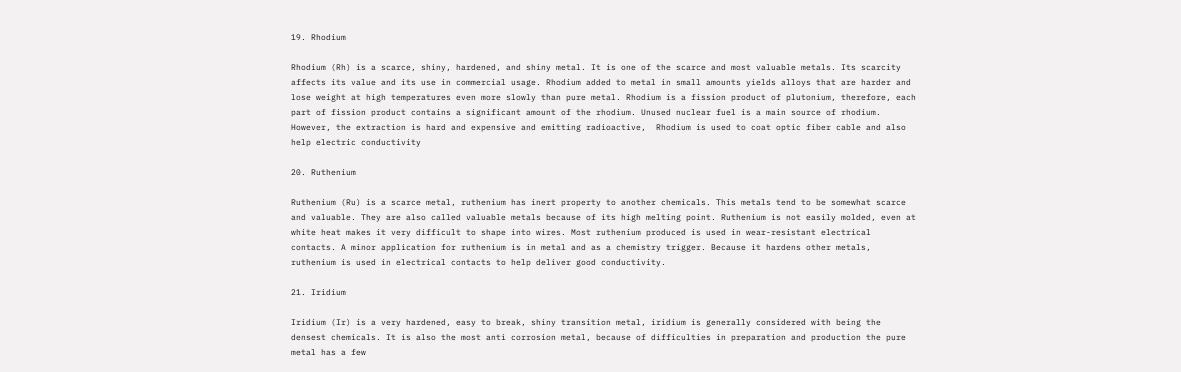19. Rhodium

Rhodium (Rh) is a scarce, shiny, hardened, and shiny metal. It is one of the scarce and most valuable metals. Its scarcity affects its value and its use in commercial usage. Rhodium added to metal in small amounts yields alloys that are harder and lose weight at high temperatures even more slowly than pure metal. Rhodium is a fission product of plutonium, therefore, each part of fission product contains a significant amount of the rhodium. Unused nuclear fuel is a main source of rhodium. However, the extraction is hard and expensive and emitting radioactive,  Rhodium is used to coat optic fiber cable and also help electric conductivity

20. Ruthenium

Ruthenium (Ru) is a scarce metal, ruthenium has inert property to another chemicals. This metals tend to be somewhat scarce and valuable. They are also called valuable metals because of its high melting point. Ruthenium is not easily molded, even at white heat makes it very difficult to shape into wires. Most ruthenium produced is used in wear-resistant electrical contacts. A minor application for ruthenium is in metal and as a chemistry trigger. Because it hardens other metals, ruthenium is used in electrical contacts to help deliver good conductivity.

21. Iridium

Iridium (Ir) is a very hardened, easy to break, shiny transition metal, iridium is generally considered with being the densest chemicals. It is also the most anti corrosion metal, because of difficulties in preparation and production the pure metal has a few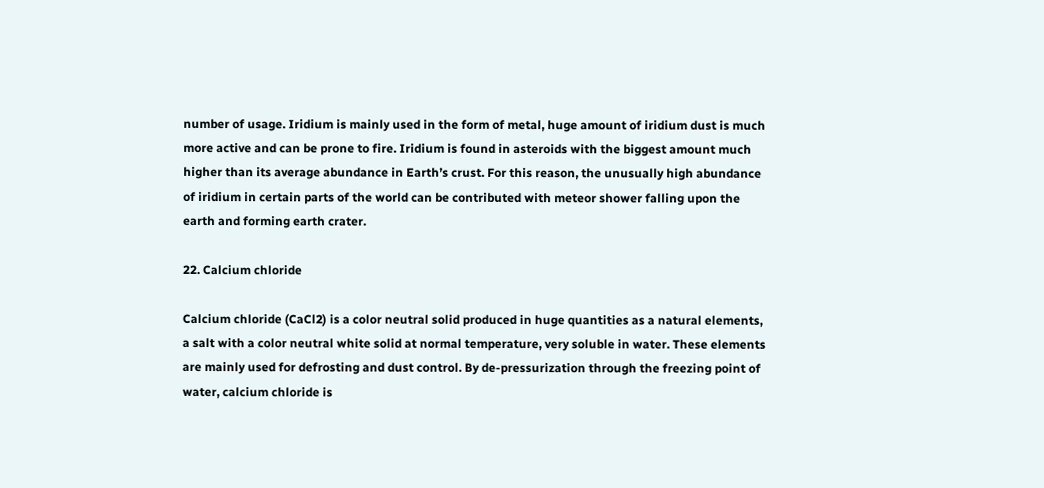number of usage. Iridium is mainly used in the form of metal, huge amount of iridium dust is much more active and can be prone to fire. Iridium is found in asteroids with the biggest amount much higher than its average abundance in Earth’s crust. For this reason, the unusually high abundance of iridium in certain parts of the world can be contributed with meteor shower falling upon the earth and forming earth crater.

22. Calcium chloride

Calcium chloride (CaCl2) is a color neutral solid produced in huge quantities as a natural elements, a salt with a color neutral white solid at normal temperature, very soluble in water. These elements are mainly used for defrosting and dust control. By de-pressurization through the freezing point of water, calcium chloride is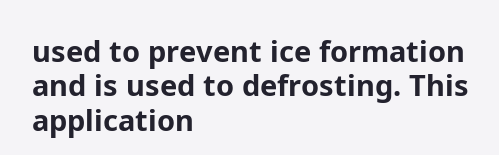used to prevent ice formation and is used to defrosting. This application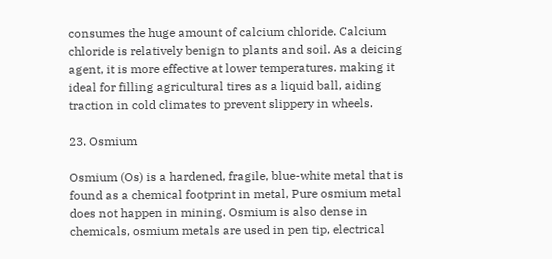consumes the huge amount of calcium chloride. Calcium chloride is relatively benign to plants and soil. As a deicing agent, it is more effective at lower temperatures. making it ideal for filling agricultural tires as a liquid ball, aiding traction in cold climates to prevent slippery in wheels.

23. Osmium

Osmium (Os) is a hardened, fragile, blue-white metal that is found as a chemical footprint in metal, Pure osmium metal does not happen in mining. Osmium is also dense in chemicals, osmium metals are used in pen tip, electrical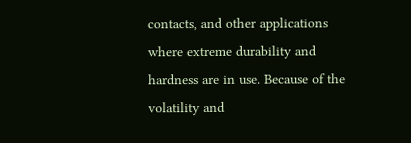contacts, and other applications where extreme durability and hardness are in use. Because of the volatility and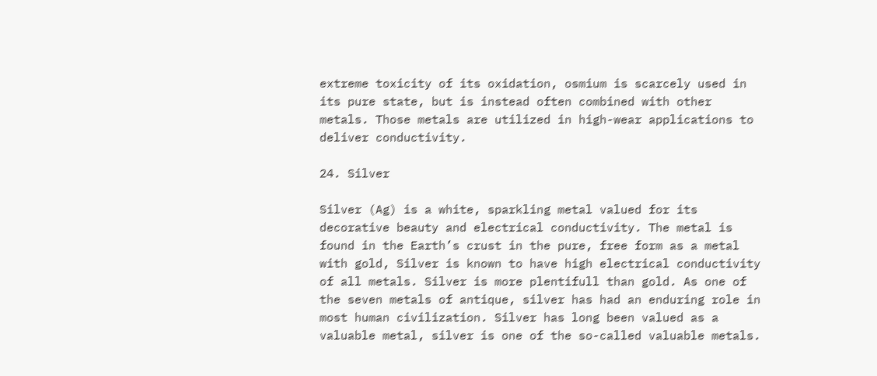extreme toxicity of its oxidation, osmium is scarcely used in its pure state, but is instead often combined with other metals. Those metals are utilized in high-wear applications to deliver conductivity.

24. Silver

Silver (Ag) is a white, sparkling metal valued for its decorative beauty and electrical conductivity. The metal is found in the Earth’s crust in the pure, free form as a metal with gold, Silver is known to have high electrical conductivity of all metals. Silver is more plentifull than gold. As one of the seven metals of antique, silver has had an enduring role in most human civilization. Silver has long been valued as a valuable metal, silver is one of the so-called valuable metals.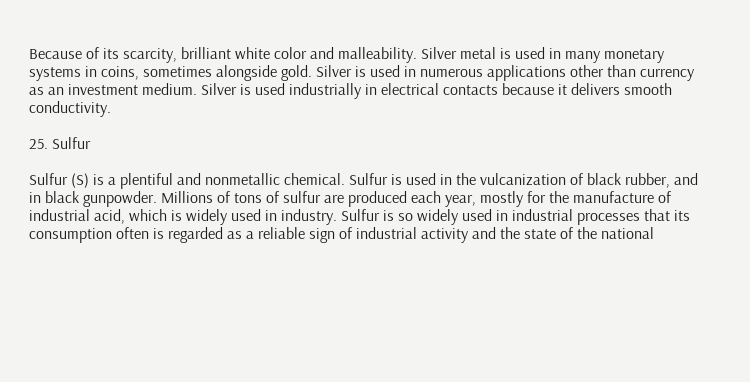Because of its scarcity, brilliant white color and malleability. Silver metal is used in many monetary systems in coins, sometimes alongside gold. Silver is used in numerous applications other than currency as an investment medium. Silver is used industrially in electrical contacts because it delivers smooth conductivity.

25. Sulfur

Sulfur (S) is a plentiful and nonmetallic chemical. Sulfur is used in the vulcanization of black rubber, and in black gunpowder. Millions of tons of sulfur are produced each year, mostly for the manufacture of industrial acid, which is widely used in industry. Sulfur is so widely used in industrial processes that its consumption often is regarded as a reliable sign of industrial activity and the state of the national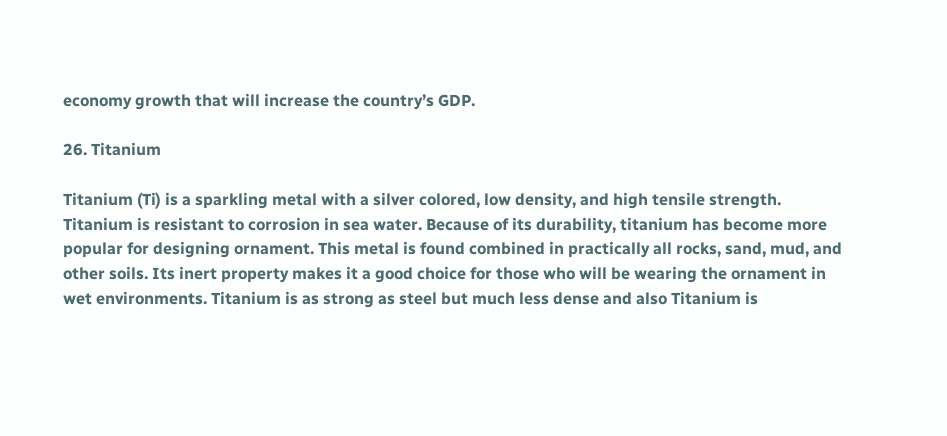economy growth that will increase the country’s GDP.

26. Titanium

Titanium (Ti) is a sparkling metal with a silver colored, low density, and high tensile strength. Titanium is resistant to corrosion in sea water. Because of its durability, titanium has become more popular for designing ornament. This metal is found combined in practically all rocks, sand, mud, and other soils. Its inert property makes it a good choice for those who will be wearing the ornament in wet environments. Titanium is as strong as steel but much less dense and also Titanium is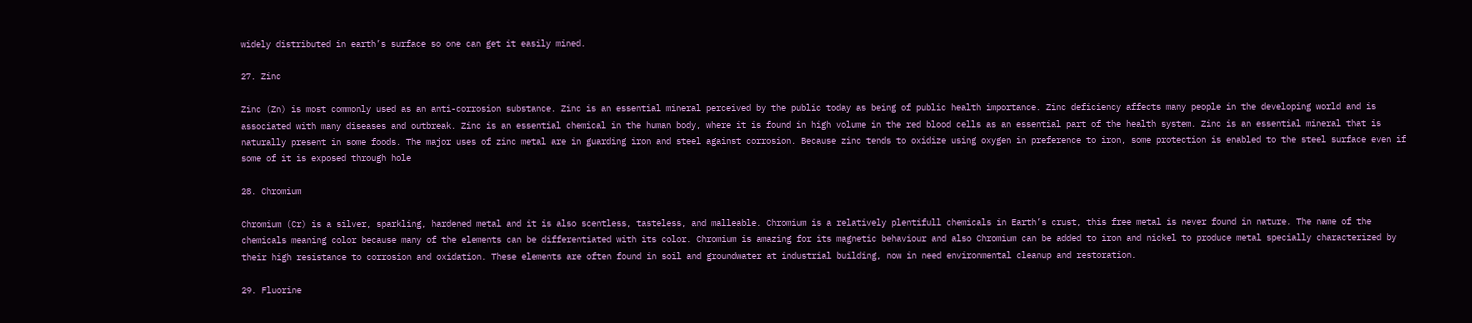widely distributed in earth’s surface so one can get it easily mined.

27. Zinc

Zinc (Zn) is most commonly used as an anti-corrosion substance. Zinc is an essential mineral perceived by the public today as being of public health importance. Zinc deficiency affects many people in the developing world and is associated with many diseases and outbreak. Zinc is an essential chemical in the human body, where it is found in high volume in the red blood cells as an essential part of the health system. Zinc is an essential mineral that is naturally present in some foods. The major uses of zinc metal are in guarding iron and steel against corrosion. Because zinc tends to oxidize using oxygen in preference to iron, some protection is enabled to the steel surface even if some of it is exposed through hole

28. Chromium

Chromium (Cr) is a silver, sparkling, hardened metal and it is also scentless, tasteless, and malleable. Chromium is a relatively plentifull chemicals in Earth’s crust, this free metal is never found in nature. The name of the chemicals meaning color because many of the elements can be differentiated with its color. Chromium is amazing for its magnetic behaviour and also Chromium can be added to iron and nickel to produce metal specially characterized by their high resistance to corrosion and oxidation. These elements are often found in soil and groundwater at industrial building, now in need environmental cleanup and restoration.

29. Fluorine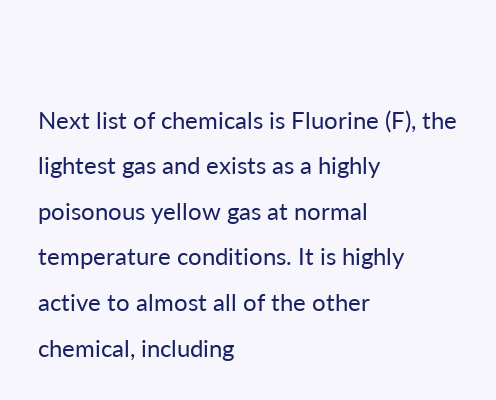Next list of chemicals is Fluorine (F), the lightest gas and exists as a highly poisonous yellow gas at normal temperature conditions. It is highly active to almost all of the other chemical, including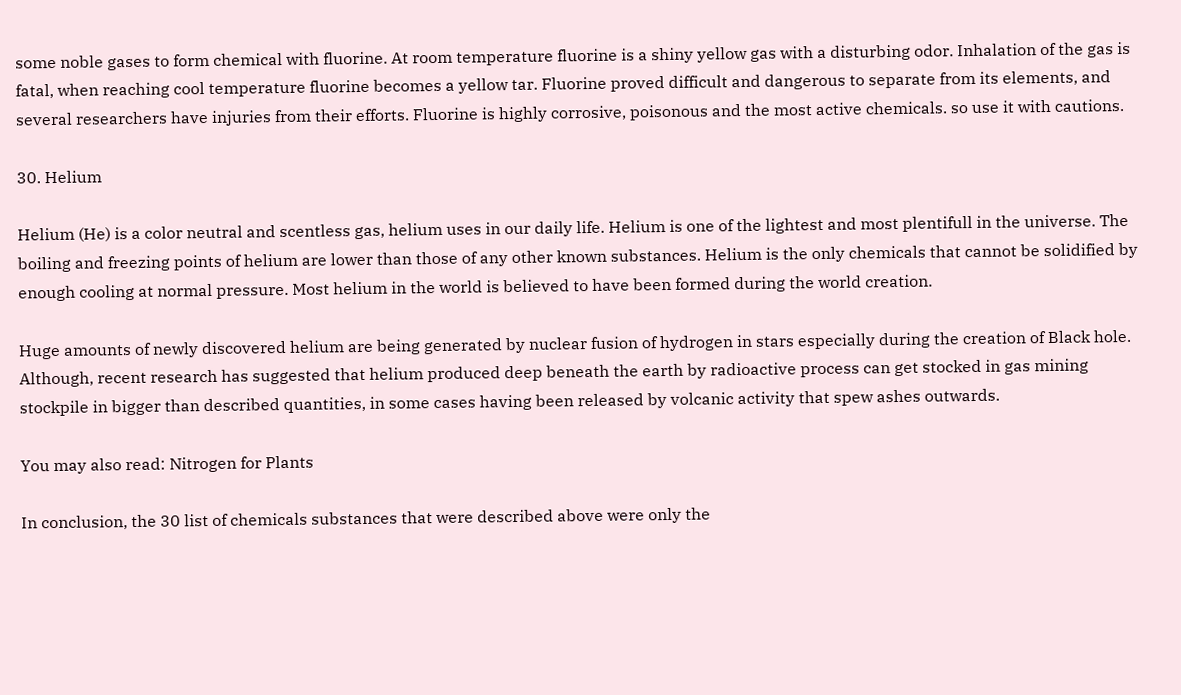some noble gases to form chemical with fluorine. At room temperature fluorine is a shiny yellow gas with a disturbing odor. Inhalation of the gas is fatal, when reaching cool temperature fluorine becomes a yellow tar. Fluorine proved difficult and dangerous to separate from its elements, and several researchers have injuries from their efforts. Fluorine is highly corrosive, poisonous and the most active chemicals. so use it with cautions.

30. Helium

Helium (He) is a color neutral and scentless gas, helium uses in our daily life. Helium is one of the lightest and most plentifull in the universe. The boiling and freezing points of helium are lower than those of any other known substances. Helium is the only chemicals that cannot be solidified by enough cooling at normal pressure. Most helium in the world is believed to have been formed during the world creation.

Huge amounts of newly discovered helium are being generated by nuclear fusion of hydrogen in stars especially during the creation of Black hole. Although, recent research has suggested that helium produced deep beneath the earth by radioactive process can get stocked in gas mining stockpile in bigger than described quantities, in some cases having been released by volcanic activity that spew ashes outwards.

You may also read: Nitrogen for Plants

In conclusion, the 30 list of chemicals substances that were described above were only the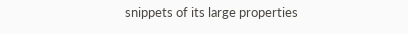snippets of its large properties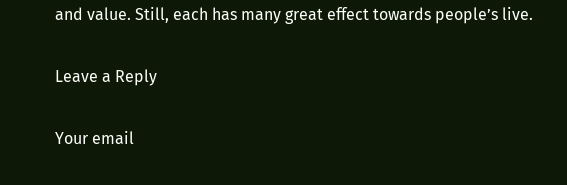and value. Still, each has many great effect towards people’s live.

Leave a Reply

Your email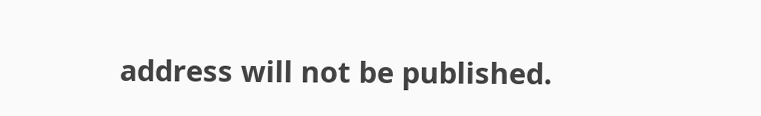address will not be published.